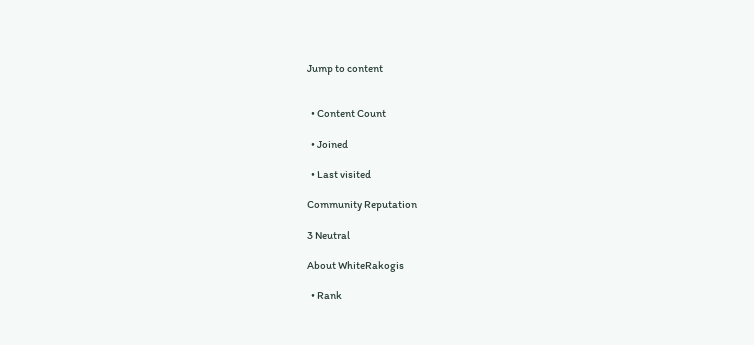Jump to content


  • Content Count

  • Joined

  • Last visited

Community Reputation

3 Neutral

About WhiteRakogis

  • Rank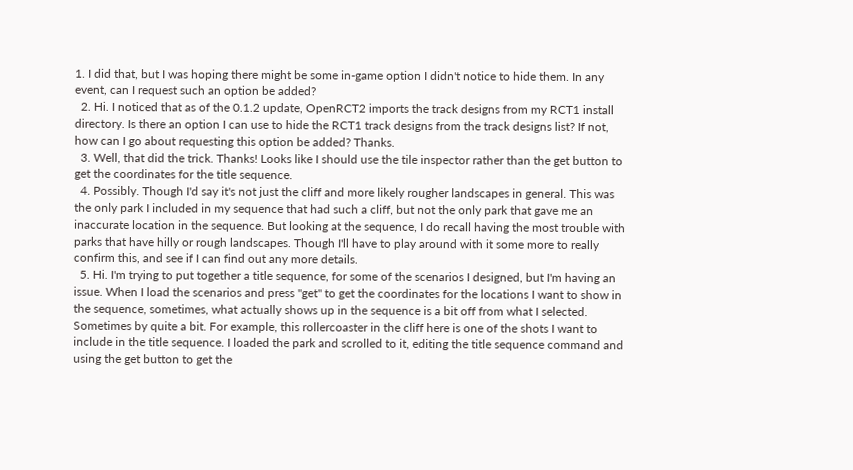1. I did that, but I was hoping there might be some in-game option I didn't notice to hide them. In any event, can I request such an option be added?
  2. Hi. I noticed that as of the 0.1.2 update, OpenRCT2 imports the track designs from my RCT1 install directory. Is there an option I can use to hide the RCT1 track designs from the track designs list? If not, how can I go about requesting this option be added? Thanks.
  3. Well, that did the trick. Thanks! Looks like I should use the tile inspector rather than the get button to get the coordinates for the title sequence.
  4. Possibly. Though I'd say it's not just the cliff and more likely rougher landscapes in general. This was the only park I included in my sequence that had such a cliff, but not the only park that gave me an inaccurate location in the sequence. But looking at the sequence, I do recall having the most trouble with parks that have hilly or rough landscapes. Though I'll have to play around with it some more to really confirm this, and see if I can find out any more details.
  5. Hi. I'm trying to put together a title sequence, for some of the scenarios I designed, but I'm having an issue. When I load the scenarios and press "get" to get the coordinates for the locations I want to show in the sequence, sometimes, what actually shows up in the sequence is a bit off from what I selected. Sometimes by quite a bit. For example, this rollercoaster in the cliff here is one of the shots I want to include in the title sequence. I loaded the park and scrolled to it, editing the title sequence command and using the get button to get the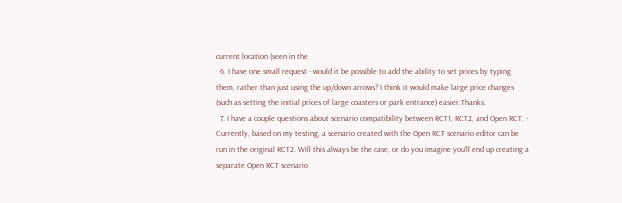current location (seen in the
  6. I have one small request - would it be possible to add the ability to set prices by typing them, rather than just using the up/down arrows? I think it would make large price changes (such as setting the initial prices of large coasters or park entrance) easier.Thanks.
  7. I have a couple questions about scenario compatibility between RCT1, RCT2, and Open RCT. - Currently, based on my testing, a scenario created with the Open RCT scenario editor can be run in the original RCT2. Will this always be the case, or do you imagine you'll end up creating a separate Open RCT scenario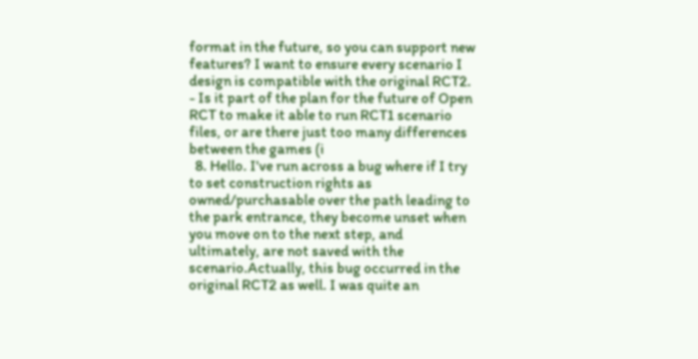format in the future, so you can support new features? I want to ensure every scenario I design is compatible with the original RCT2. - Is it part of the plan for the future of Open RCT to make it able to run RCT1 scenario files, or are there just too many differences between the games (i
  8. Hello. I've run across a bug where if I try to set construction rights as owned/purchasable over the path leading to the park entrance, they become unset when you move on to the next step, and ultimately, are not saved with the scenario.Actually, this bug occurred in the original RCT2 as well. I was quite an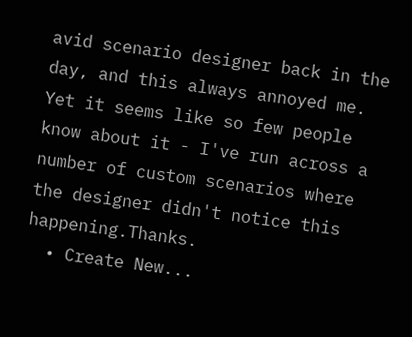avid scenario designer back in the day, and this always annoyed me. Yet it seems like so few people know about it - I've run across a number of custom scenarios where the designer didn't notice this happening.Thanks.
  • Create New...